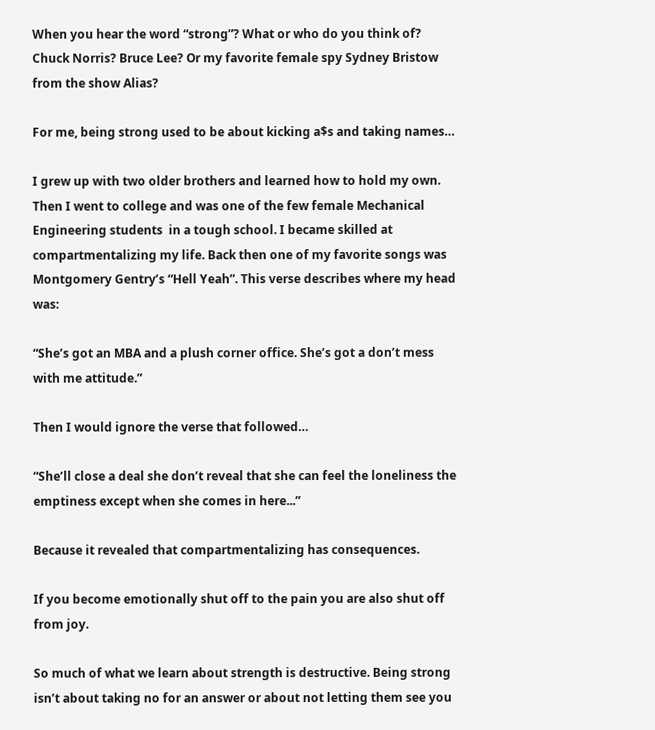When you hear the word “strong”? What or who do you think of? Chuck Norris? Bruce Lee? Or my favorite female spy Sydney Bristow from the show Alias?

For me, being strong used to be about kicking a$s and taking names…

I grew up with two older brothers and learned how to hold my own. Then I went to college and was one of the few female Mechanical Engineering students  in a tough school. I became skilled at compartmentalizing my life. Back then one of my favorite songs was Montgomery Gentry’s “Hell Yeah”. This verse describes where my head was:

“She’s got an MBA and a plush corner office. She’s got a don’t mess with me attitude.”

Then I would ignore the verse that followed…

“She’ll close a deal she don’t reveal that she can feel the loneliness the emptiness except when she comes in here...”

Because it revealed that compartmentalizing has consequences.

If you become emotionally shut off to the pain you are also shut off from joy.

So much of what we learn about strength is destructive. Being strong isn’t about taking no for an answer or about not letting them see you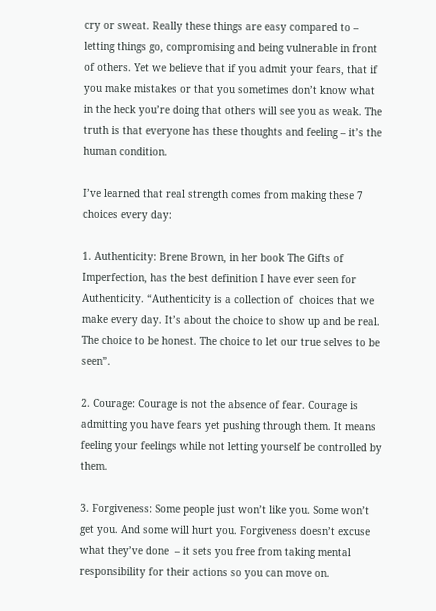cry or sweat. Really these things are easy compared to – letting things go, compromising and being vulnerable in front of others. Yet we believe that if you admit your fears, that if you make mistakes or that you sometimes don’t know what in the heck you’re doing that others will see you as weak. The truth is that everyone has these thoughts and feeling – it’s the human condition.

I’ve learned that real strength comes from making these 7 choices every day:

1. Authenticity: Brene Brown, in her book The Gifts of Imperfection, has the best definition I have ever seen for Authenticity. “Authenticity is a collection of  choices that we make every day. It’s about the choice to show up and be real. The choice to be honest. The choice to let our true selves to be seen”.

2. Courage: Courage is not the absence of fear. Courage is admitting you have fears yet pushing through them. It means feeling your feelings while not letting yourself be controlled by them.

3. Forgiveness: Some people just won’t like you. Some won’t get you. And some will hurt you. Forgiveness doesn’t excuse what they’ve done  – it sets you free from taking mental responsibility for their actions so you can move on.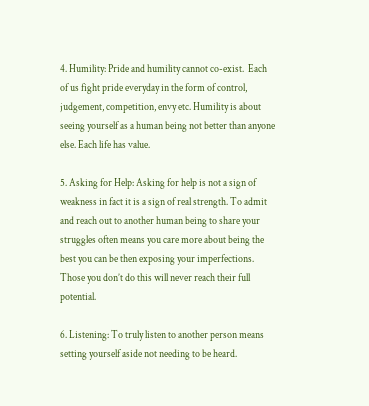4. Humility: Pride and humility cannot co-exist.  Each of us fight pride everyday in the form of control, judgement, competition, envy etc. Humility is about seeing yourself as a human being not better than anyone else. Each life has value.

5. Asking for Help: Asking for help is not a sign of weakness in fact it is a sign of real strength. To admit and reach out to another human being to share your struggles often means you care more about being the best you can be then exposing your imperfections. Those you don’t do this will never reach their full potential.

6. Listening: To truly listen to another person means setting yourself aside not needing to be heard.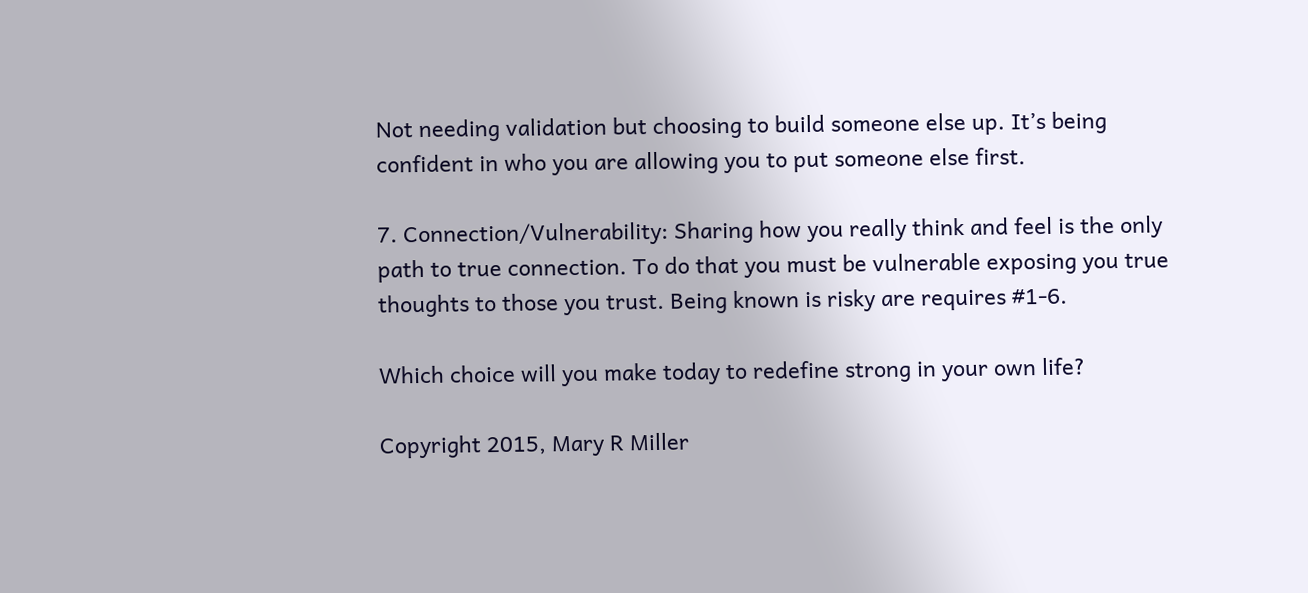Not needing validation but choosing to build someone else up. It’s being confident in who you are allowing you to put someone else first.

7. Connection/Vulnerability: Sharing how you really think and feel is the only path to true connection. To do that you must be vulnerable exposing you true thoughts to those you trust. Being known is risky are requires #1-6.

Which choice will you make today to redefine strong in your own life?

Copyright 2015, Mary R Miller